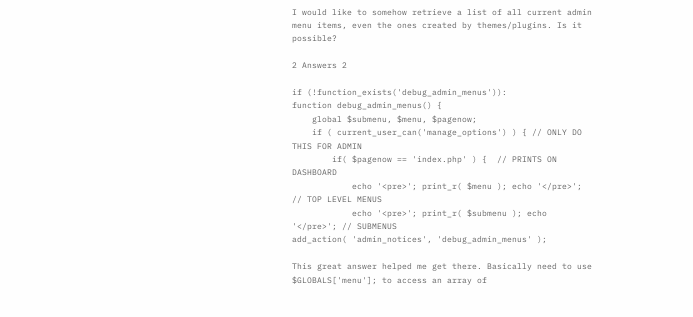I would like to somehow retrieve a list of all current admin menu items, even the ones created by themes/plugins. Is it possible?

2 Answers 2

if (!function_exists('debug_admin_menus')):
function debug_admin_menus() {
    global $submenu, $menu, $pagenow;
    if ( current_user_can('manage_options') ) { // ONLY DO THIS FOR ADMIN
        if( $pagenow == 'index.php' ) {  // PRINTS ON DASHBOARD
            echo '<pre>'; print_r( $menu ); echo '</pre>'; // TOP LEVEL MENUS
            echo '<pre>'; print_r( $submenu ); echo '</pre>'; // SUBMENUS
add_action( 'admin_notices', 'debug_admin_menus' );

This great answer helped me get there. Basically need to use $GLOBALS['menu']; to access an array of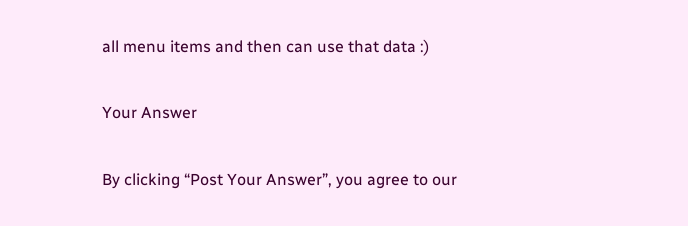all menu items and then can use that data :)

Your Answer

By clicking “Post Your Answer”, you agree to our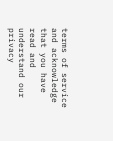terms of service and acknowledge that you have read and understand our privacy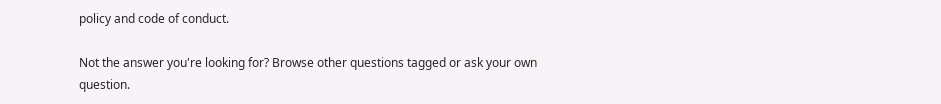policy and code of conduct.

Not the answer you're looking for? Browse other questions tagged or ask your own question.